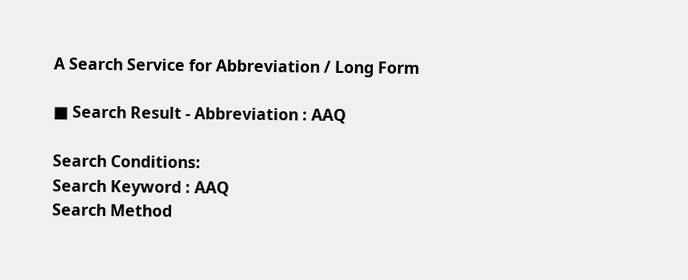A Search Service for Abbreviation / Long Form

■ Search Result - Abbreviation : AAQ

Search Conditions:
Search Keyword : AAQ
Search Method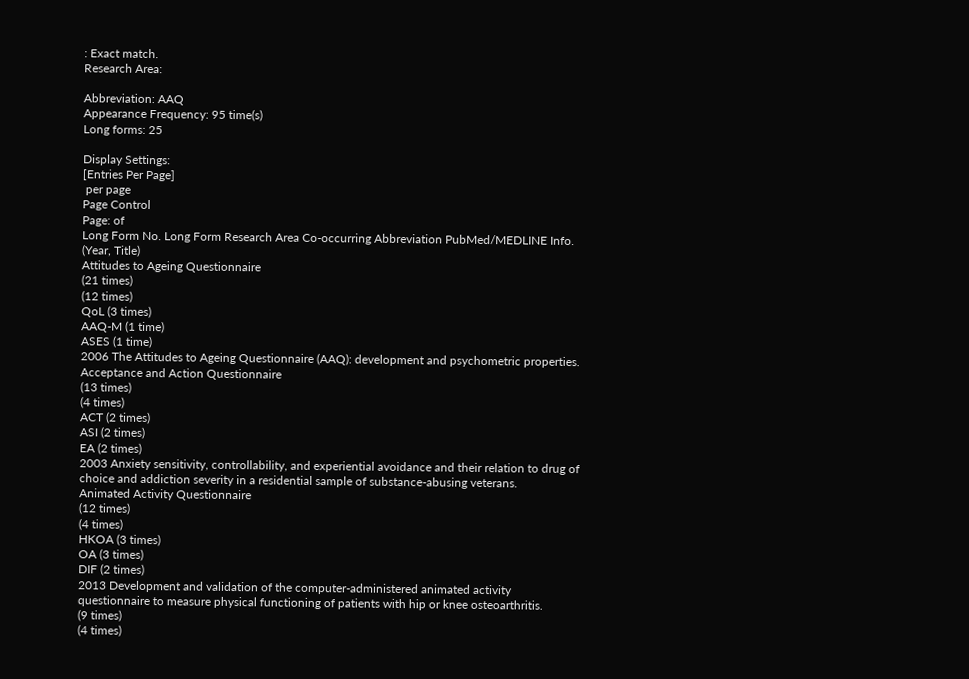: Exact match.
Research Area:

Abbreviation: AAQ
Appearance Frequency: 95 time(s)
Long forms: 25

Display Settings:
[Entries Per Page]
 per page
Page Control
Page: of
Long Form No. Long Form Research Area Co-occurring Abbreviation PubMed/MEDLINE Info. (Year, Title)
Attitudes to Ageing Questionnaire
(21 times)
(12 times)
QoL (3 times)
AAQ-M (1 time)
ASES (1 time)
2006 The Attitudes to Ageing Questionnaire (AAQ): development and psychometric properties.
Acceptance and Action Questionnaire
(13 times)
(4 times)
ACT (2 times)
ASI (2 times)
EA (2 times)
2003 Anxiety sensitivity, controllability, and experiential avoidance and their relation to drug of choice and addiction severity in a residential sample of substance-abusing veterans.
Animated Activity Questionnaire
(12 times)
(4 times)
HKOA (3 times)
OA (3 times)
DIF (2 times)
2013 Development and validation of the computer-administered animated activity questionnaire to measure physical functioning of patients with hip or knee osteoarthritis.
(9 times)
(4 times)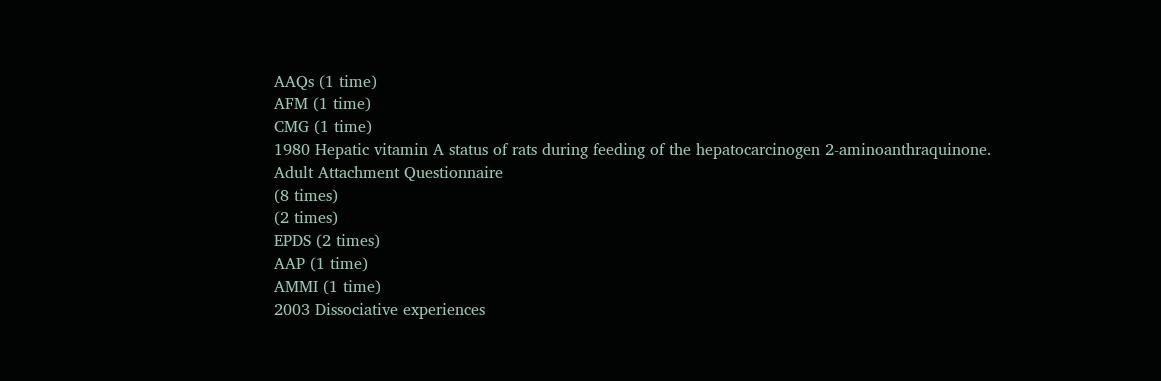AAQs (1 time)
AFM (1 time)
CMG (1 time)
1980 Hepatic vitamin A status of rats during feeding of the hepatocarcinogen 2-aminoanthraquinone.
Adult Attachment Questionnaire
(8 times)
(2 times)
EPDS (2 times)
AAP (1 time)
AMMI (1 time)
2003 Dissociative experiences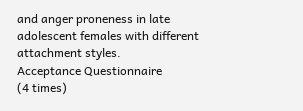and anger proneness in late adolescent females with different attachment styles.
Acceptance Questionnaire
(4 times)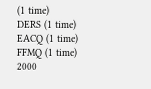(1 time)
DERS (1 time)
EACQ (1 time)
FFMQ (1 time)
2000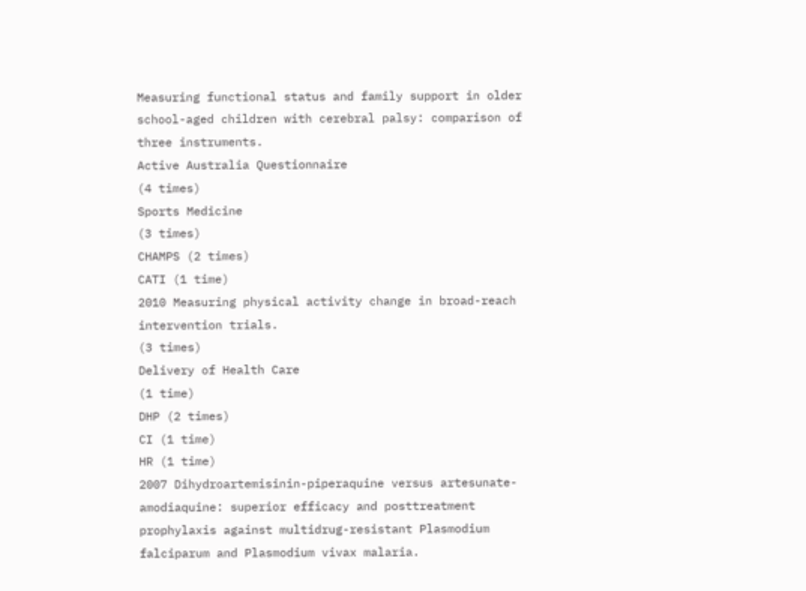Measuring functional status and family support in older school-aged children with cerebral palsy: comparison of three instruments.
Active Australia Questionnaire
(4 times)
Sports Medicine
(3 times)
CHAMPS (2 times)
CATI (1 time)
2010 Measuring physical activity change in broad-reach intervention trials.
(3 times)
Delivery of Health Care
(1 time)
DHP (2 times)
CI (1 time)
HR (1 time)
2007 Dihydroartemisinin-piperaquine versus artesunate-amodiaquine: superior efficacy and posttreatment prophylaxis against multidrug-resistant Plasmodium falciparum and Plasmodium vivax malaria.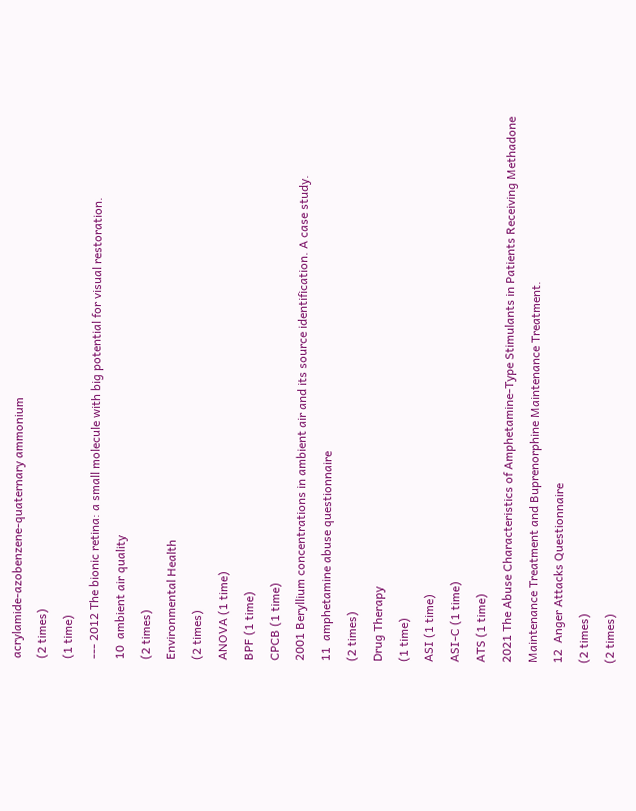acrylamide-azobenzene-quaternary ammonium
(2 times)
(1 time)
--- 2012 The bionic retina: a small molecule with big potential for visual restoration.
10  ambient air quality
(2 times)
Environmental Health
(2 times)
ANOVA (1 time)
BPF (1 time)
CPCB (1 time)
2001 Beryllium concentrations in ambient air and its source identification. A case study.
11  amphetamine abuse questionnaire
(2 times)
Drug Therapy
(1 time)
ASI (1 time)
ASI-C (1 time)
ATS (1 time)
2021 The Abuse Characteristics of Amphetamine-Type Stimulants in Patients Receiving Methadone Maintenance Treatment and Buprenorphine Maintenance Treatment.
12  Anger Attacks Questionnaire
(2 times)
(2 times)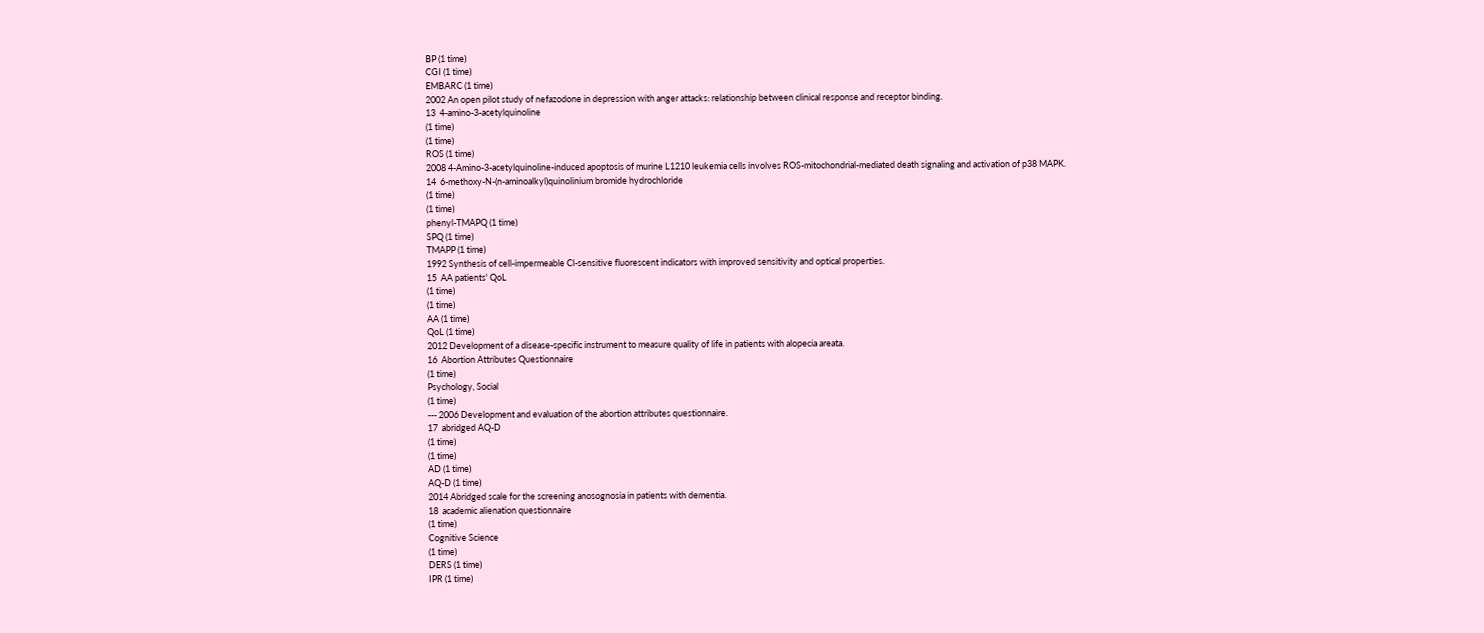BP (1 time)
CGI (1 time)
EMBARC (1 time)
2002 An open pilot study of nefazodone in depression with anger attacks: relationship between clinical response and receptor binding.
13  4-amino-3-acetylquinoline
(1 time)
(1 time)
ROS (1 time)
2008 4-Amino-3-acetylquinoline-induced apoptosis of murine L1210 leukemia cells involves ROS-mitochondrial-mediated death signaling and activation of p38 MAPK.
14  6-methoxy-N-(n-aminoalkyl)quinolinium bromide hydrochloride
(1 time)
(1 time)
phenyl-TMAPQ (1 time)
SPQ (1 time)
TMAPP (1 time)
1992 Synthesis of cell-impermeable Cl-sensitive fluorescent indicators with improved sensitivity and optical properties.
15  AA patients' QoL
(1 time)
(1 time)
AA (1 time)
QoL (1 time)
2012 Development of a disease-specific instrument to measure quality of life in patients with alopecia areata.
16  Abortion Attributes Questionnaire
(1 time)
Psychology, Social
(1 time)
--- 2006 Development and evaluation of the abortion attributes questionnaire.
17  abridged AQ-D
(1 time)
(1 time)
AD (1 time)
AQ-D (1 time)
2014 Abridged scale for the screening anosognosia in patients with dementia.
18  academic alienation questionnaire
(1 time)
Cognitive Science
(1 time)
DERS (1 time)
IPR (1 time)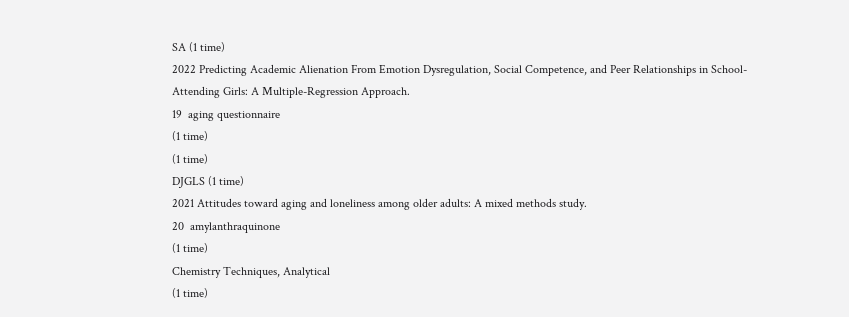SA (1 time)
2022 Predicting Academic Alienation From Emotion Dysregulation, Social Competence, and Peer Relationships in School-Attending Girls: A Multiple-Regression Approach.
19  aging questionnaire
(1 time)
(1 time)
DJGLS (1 time)
2021 Attitudes toward aging and loneliness among older adults: A mixed methods study.
20  amylanthraquinone
(1 time)
Chemistry Techniques, Analytical
(1 time)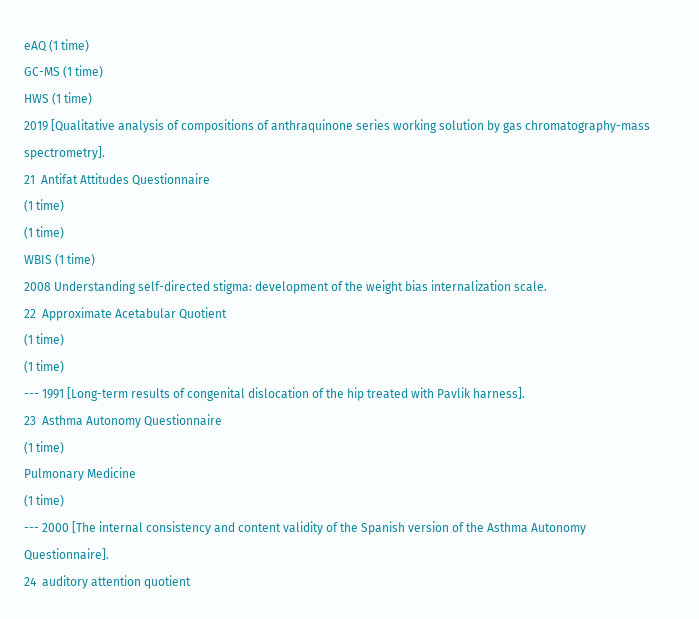eAQ (1 time)
GC-MS (1 time)
HWS (1 time)
2019 [Qualitative analysis of compositions of anthraquinone series working solution by gas chromatography-mass spectrometry].
21  Antifat Attitudes Questionnaire
(1 time)
(1 time)
WBIS (1 time)
2008 Understanding self-directed stigma: development of the weight bias internalization scale.
22  Approximate Acetabular Quotient
(1 time)
(1 time)
--- 1991 [Long-term results of congenital dislocation of the hip treated with Pavlik harness].
23  Asthma Autonomy Questionnaire
(1 time)
Pulmonary Medicine
(1 time)
--- 2000 [The internal consistency and content validity of the Spanish version of the Asthma Autonomy Questionnaire].
24  auditory attention quotient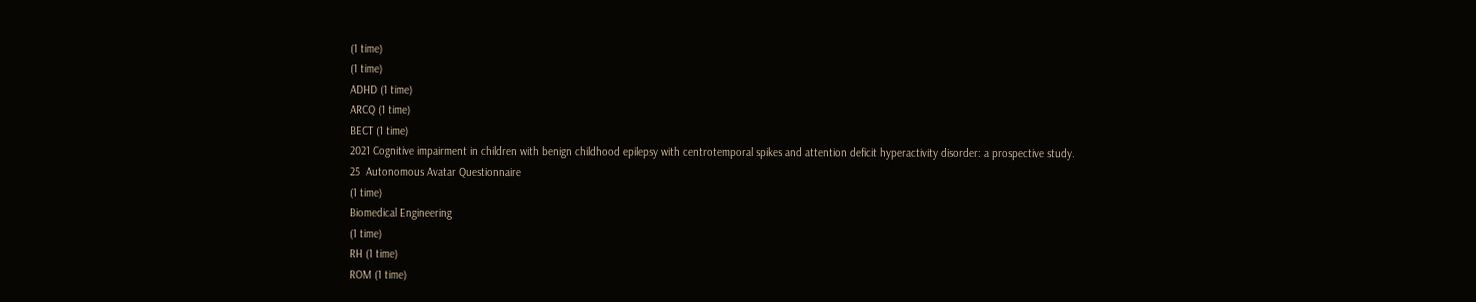(1 time)
(1 time)
ADHD (1 time)
ARCQ (1 time)
BECT (1 time)
2021 Cognitive impairment in children with benign childhood epilepsy with centrotemporal spikes and attention deficit hyperactivity disorder: a prospective study.
25  Autonomous Avatar Questionnaire
(1 time)
Biomedical Engineering
(1 time)
RH (1 time)
ROM (1 time)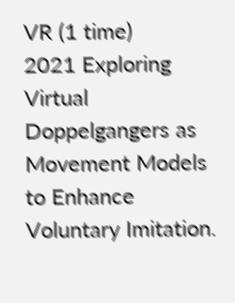VR (1 time)
2021 Exploring Virtual Doppelgangers as Movement Models to Enhance Voluntary Imitation.